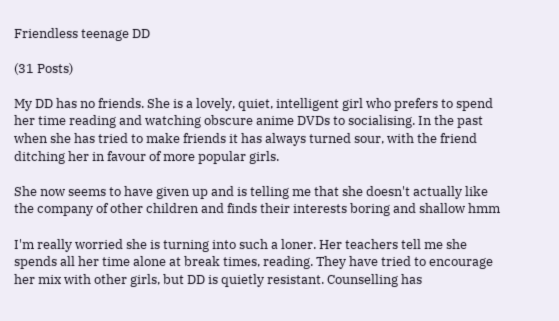Friendless teenage DD

(31 Posts)

My DD has no friends. She is a lovely, quiet, intelligent girl who prefers to spend her time reading and watching obscure anime DVDs to socialising. In the past when she has tried to make friends it has always turned sour, with the friend ditching her in favour of more popular girls.

She now seems to have given up and is telling me that she doesn't actually like the company of other children and finds their interests boring and shallow hmm

I'm really worried she is turning into such a loner. Her teachers tell me she spends all her time alone at break times, reading. They have tried to encourage her mix with other girls, but DD is quietly resistant. Counselling has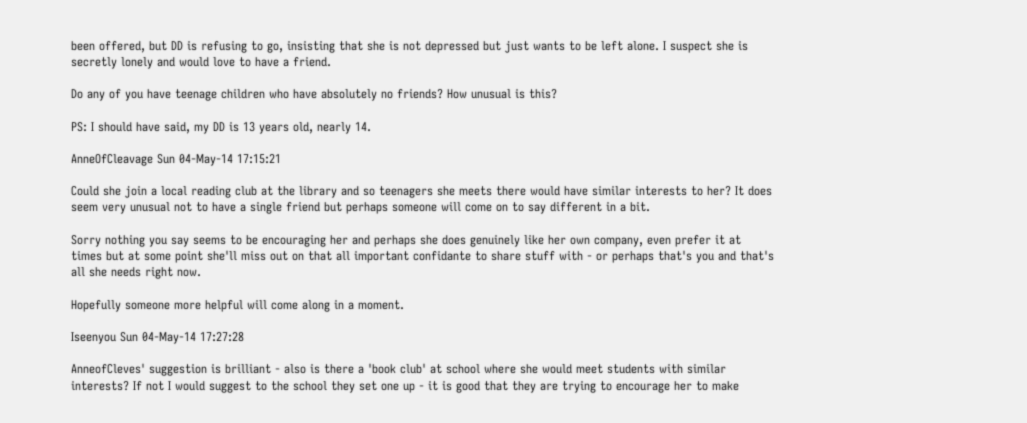been offered, but DD is refusing to go, insisting that she is not depressed but just wants to be left alone. I suspect she is secretly lonely and would love to have a friend.

Do any of you have teenage children who have absolutely no friends? How unusual is this?

PS: I should have said, my DD is 13 years old, nearly 14.

AnneOfCleavage Sun 04-May-14 17:15:21

Could she join a local reading club at the library and so teenagers she meets there would have similar interests to her? It does seem very unusual not to have a single friend but perhaps someone will come on to say different in a bit.

Sorry nothing you say seems to be encouraging her and perhaps she does genuinely like her own company, even prefer it at times but at some point she'll miss out on that all important confidante to share stuff with - or perhaps that's you and that's all she needs right now.

Hopefully someone more helpful will come along in a moment.

Iseenyou Sun 04-May-14 17:27:28

AnneofCleves' suggestion is brilliant - also is there a 'book club' at school where she would meet students with similar interests? If not I would suggest to the school they set one up - it is good that they are trying to encourage her to make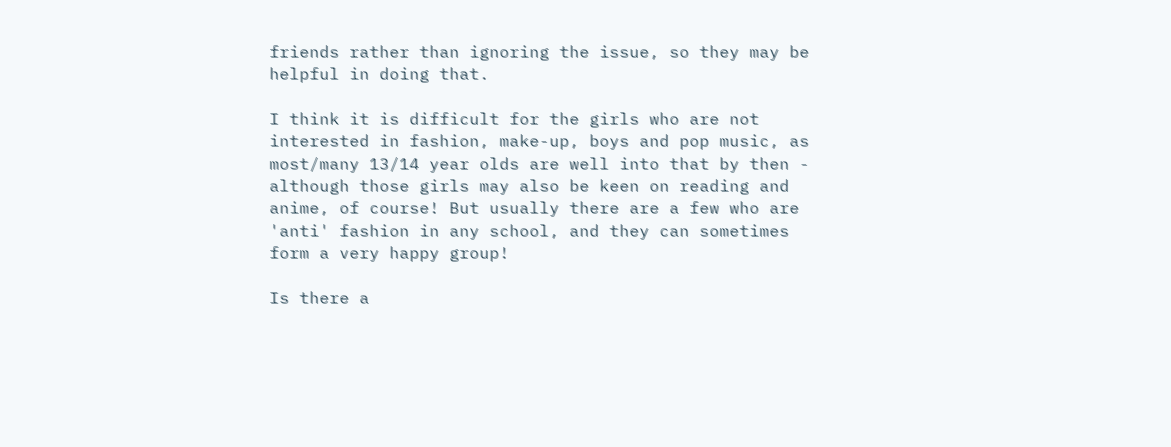friends rather than ignoring the issue, so they may be helpful in doing that.

I think it is difficult for the girls who are not interested in fashion, make-up, boys and pop music, as most/many 13/14 year olds are well into that by then - although those girls may also be keen on reading and anime, of course! But usually there are a few who are 'anti' fashion in any school, and they can sometimes form a very happy group!

Is there a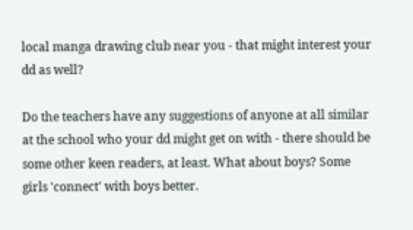local manga drawing club near you - that might interest your dd as well?

Do the teachers have any suggestions of anyone at all similar at the school who your dd might get on with - there should be some other keen readers, at least. What about boys? Some girls 'connect' with boys better.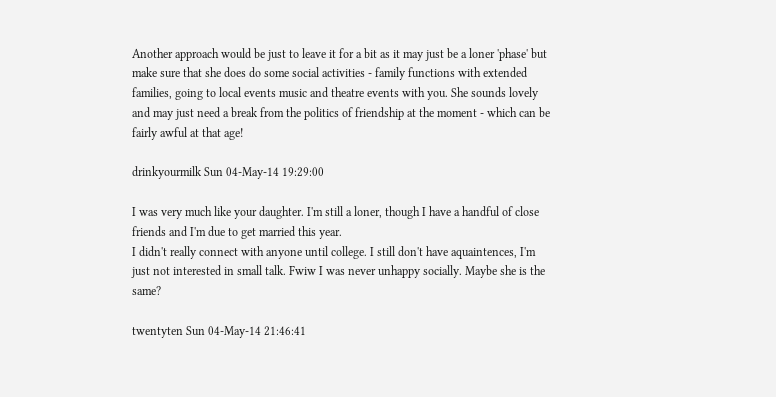Another approach would be just to leave it for a bit as it may just be a loner 'phase' but make sure that she does do some social activities - family functions with extended families, going to local events music and theatre events with you. She sounds lovely and may just need a break from the politics of friendship at the moment - which can be fairly awful at that age!

drinkyourmilk Sun 04-May-14 19:29:00

I was very much like your daughter. I'm still a loner, though I have a handful of close friends and I'm due to get married this year.
I didn't really connect with anyone until college. I still don't have aquaintences, I'm just not interested in small talk. Fwiw I was never unhappy socially. Maybe she is the same?

twentyten Sun 04-May-14 21:46:41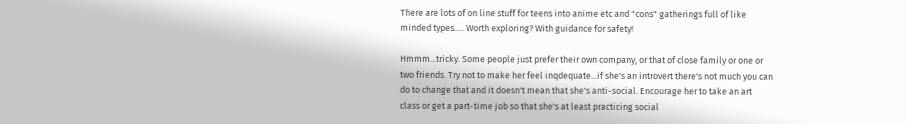There are lots of on line stuff for teens into anime etc and "cons" gatherings full of like minded types..... Worth exploring? With guidance for safety!

Hmmm...tricky. Some people just prefer their own company, or that of close family or one or two friends. Try not to make her feel inqdequate...if she's an introvert there's not much you can do to change that and it doesn't mean that she's anti-social. Encourage her to take an art class or get a part-time job so that she's at least practicing social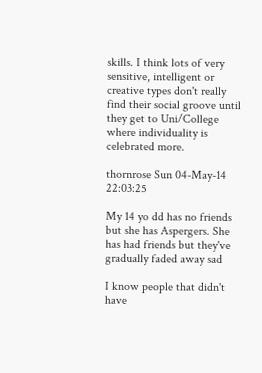skills. I think lots of very sensitive, intelligent or creative types don't really find their social groove until they get to Uni/College where individuality is celebrated more.

thornrose Sun 04-May-14 22:03:25

My 14 yo dd has no friends but she has Aspergers. She has had friends but they've gradually faded away sad

I know people that didn't have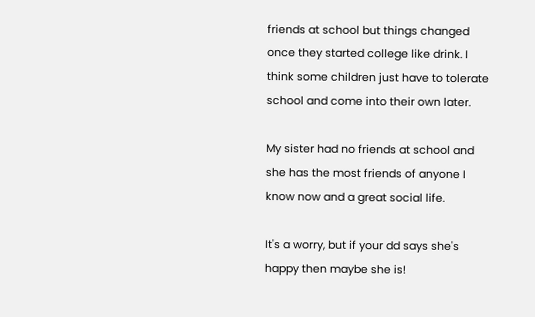friends at school but things changed once they started college like drink. I think some children just have to tolerate school and come into their own later.

My sister had no friends at school and she has the most friends of anyone I know now and a great social life.

It's a worry, but if your dd says she's happy then maybe she is!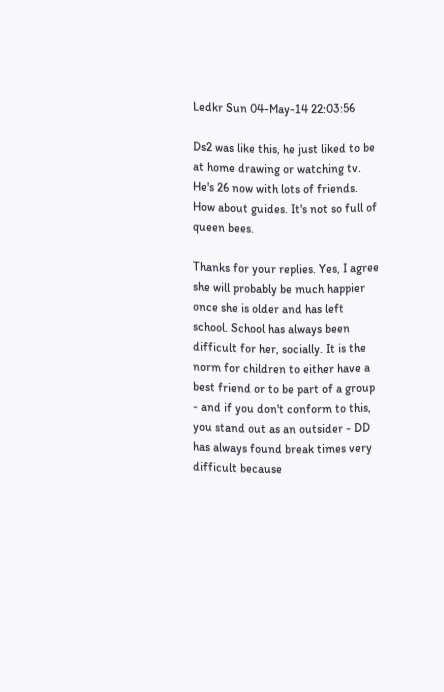Ledkr Sun 04-May-14 22:03:56

Ds2 was like this, he just liked to be at home drawing or watching tv. He's 26 now with lots of friends.
How about guides. It's not so full of queen bees.

Thanks for your replies. Yes, I agree she will probably be much happier once she is older and has left school. School has always been difficult for her, socially. It is the norm for children to either have a best friend or to be part of a group - and if you don't conform to this, you stand out as an outsider - DD has always found break times very difficult because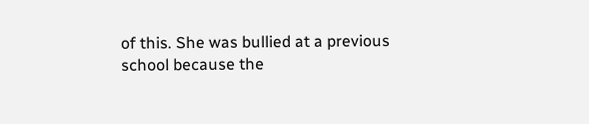of this. She was bullied at a previous school because the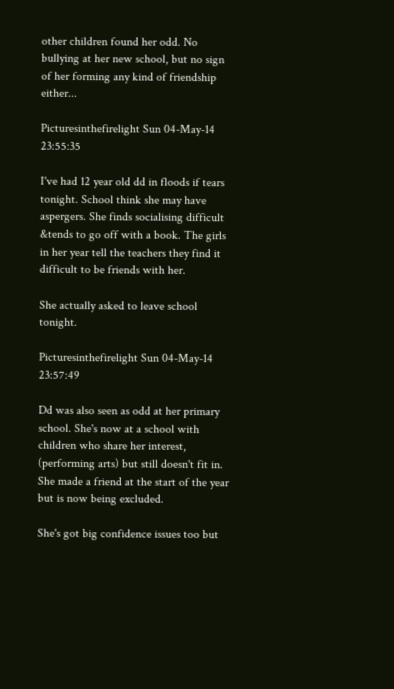other children found her odd. No bullying at her new school, but no sign of her forming any kind of friendship either...

Picturesinthefirelight Sun 04-May-14 23:55:35

I've had 12 year old dd in floods if tears tonight. School think she may have aspergers. She finds socialising difficult &tends to go off with a book. The girls in her year tell the teachers they find it difficult to be friends with her.

She actually asked to leave school tonight.

Picturesinthefirelight Sun 04-May-14 23:57:49

Dd was also seen as odd at her primary school. She's now at a school with children who share her interest, (performing arts) but still doesn't fit in. She made a friend at the start of the year but is now being excluded.

She's got big confidence issues too but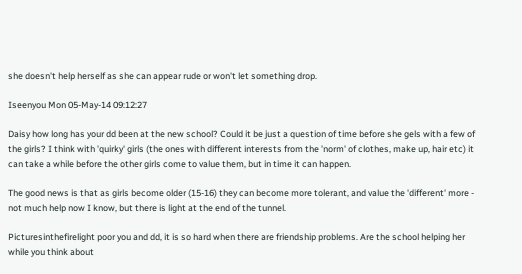she doesn't help herself as she can appear rude or won't let something drop.

Iseenyou Mon 05-May-14 09:12:27

Daisy how long has your dd been at the new school? Could it be just a question of time before she gels with a few of the girls? I think with 'quirky' girls (the ones with different interests from the 'norm' of clothes, make up, hair etc) it can take a while before the other girls come to value them, but in time it can happen.

The good news is that as girls become older (15-16) they can become more tolerant, and value the 'different' more - not much help now I know, but there is light at the end of the tunnel.

Picturesinthefirelight poor you and dd, it is so hard when there are friendship problems. Are the school helping her while you think about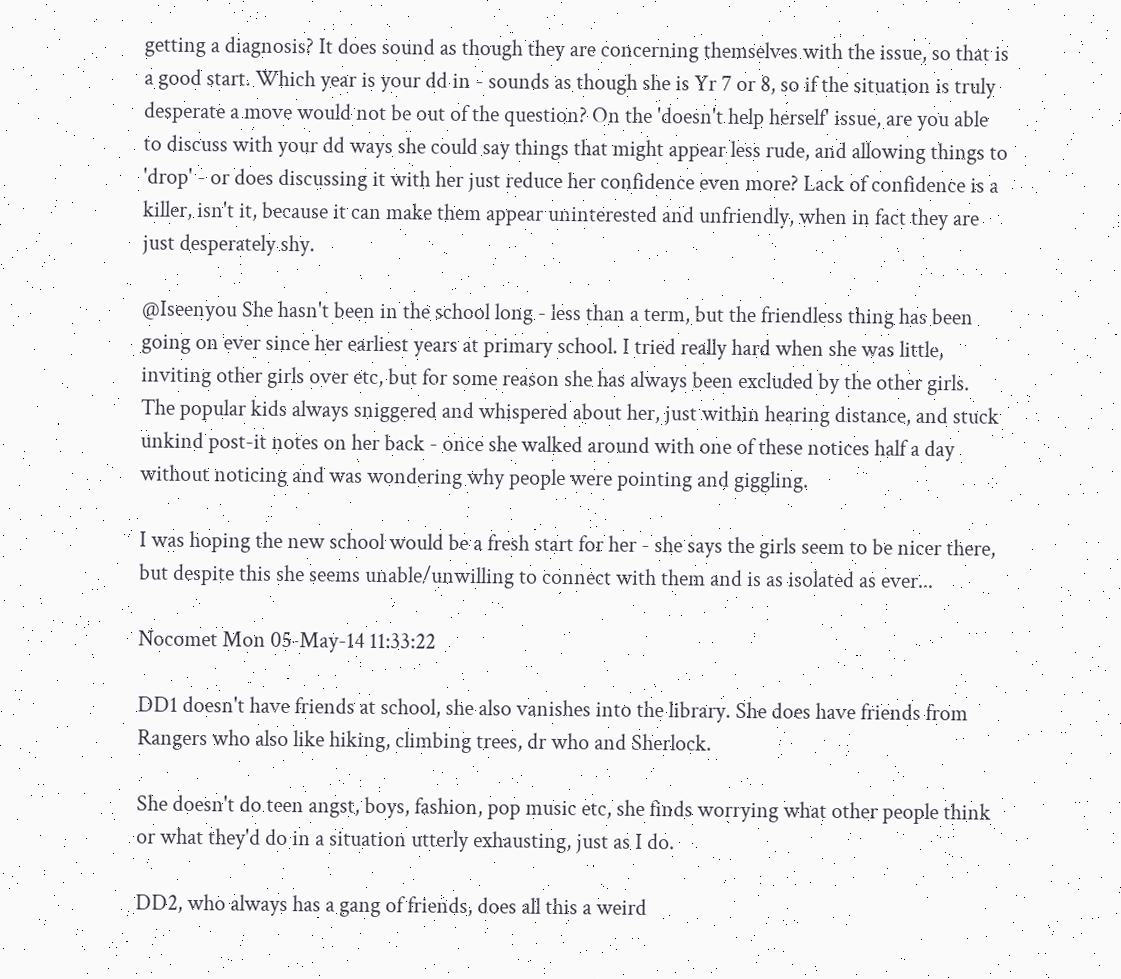getting a diagnosis? It does sound as though they are concerning themselves with the issue, so that is a good start. Which year is your dd in - sounds as though she is Yr 7 or 8, so if the situation is truly desperate a move would not be out of the question? On the 'doesn't help herself' issue, are you able to discuss with your dd ways she could say things that might appear less rude, and allowing things to 'drop' - or does discussing it with her just reduce her confidence even more? Lack of confidence is a killer, isn't it, because it can make them appear uninterested and unfriendly, when in fact they are just desperately shy.

@Iseenyou She hasn't been in the school long - less than a term, but the friendless thing has been going on ever since her earliest years at primary school. I tried really hard when she was little, inviting other girls over etc, but for some reason she has always been excluded by the other girls. The popular kids always sniggered and whispered about her, just within hearing distance, and stuck unkind post-it notes on her back - once she walked around with one of these notices half a day without noticing and was wondering why people were pointing and giggling.

I was hoping the new school would be a fresh start for her - she says the girls seem to be nicer there, but despite this she seems unable/unwilling to connect with them and is as isolated as ever...

Nocomet Mon 05-May-14 11:33:22

DD1 doesn't have friends at school, she also vanishes into the library. She does have friends from Rangers who also like hiking, climbing trees, dr who and Sherlock.

She doesn't do teen angst, boys, fashion, pop music etc, she finds worrying what other people think or what they'd do in a situation utterly exhausting, just as I do.

DD2, who always has a gang of friends, does all this a weird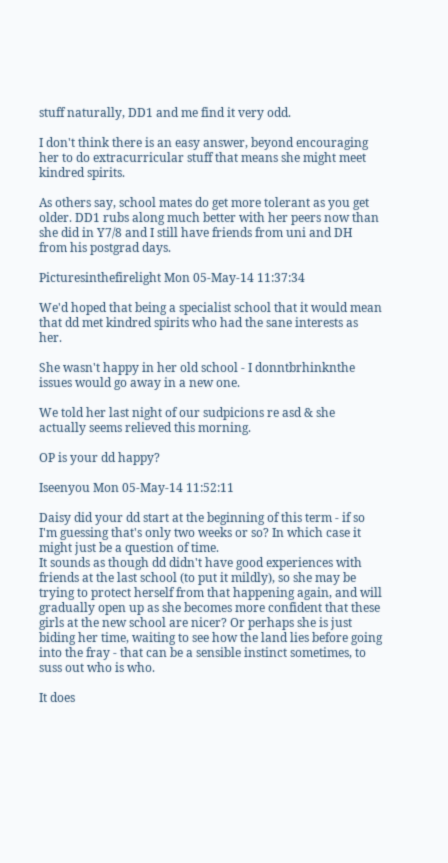stuff naturally, DD1 and me find it very odd.

I don't think there is an easy answer, beyond encouraging her to do extracurricular stuff that means she might meet kindred spirits.

As others say, school mates do get more tolerant as you get older. DD1 rubs along much better with her peers now than she did in Y7/8 and I still have friends from uni and DH from his postgrad days.

Picturesinthefirelight Mon 05-May-14 11:37:34

We'd hoped that being a specialist school that it would mean that dd met kindred spirits who had the sane interests as her.

She wasn't happy in her old school - I donntbrhinknthe issues would go away in a new one.

We told her last night of our sudpicions re asd & she actually seems relieved this morning.

OP is your dd happy?

Iseenyou Mon 05-May-14 11:52:11

Daisy did your dd start at the beginning of this term - if so I'm guessing that's only two weeks or so? In which case it might just be a question of time.
It sounds as though dd didn't have good experiences with friends at the last school (to put it mildly), so she may be trying to protect herself from that happening again, and will gradually open up as she becomes more confident that these girls at the new school are nicer? Or perhaps she is just biding her time, waiting to see how the land lies before going into the fray - that can be a sensible instinct sometimes, to suss out who is who.

It does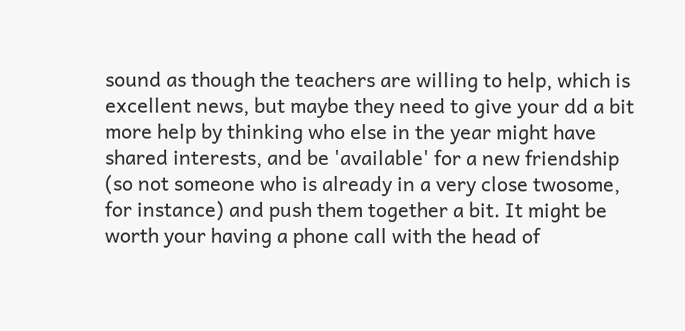sound as though the teachers are willing to help, which is excellent news, but maybe they need to give your dd a bit more help by thinking who else in the year might have shared interests, and be 'available' for a new friendship (so not someone who is already in a very close twosome, for instance) and push them together a bit. It might be worth your having a phone call with the head of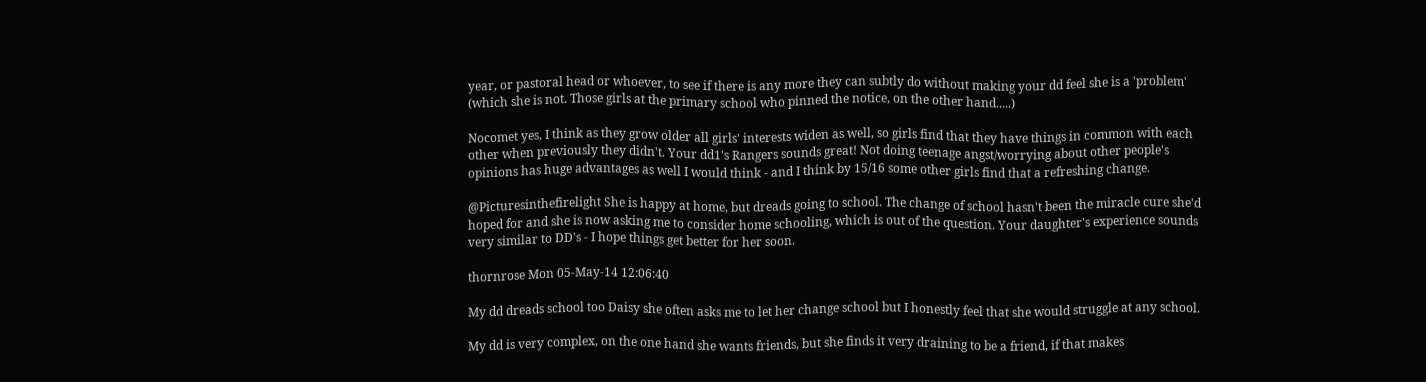year, or pastoral head or whoever, to see if there is any more they can subtly do without making your dd feel she is a 'problem' (which she is not. Those girls at the primary school who pinned the notice, on the other hand.....)

Nocomet yes, I think as they grow older all girls' interests widen as well, so girls find that they have things in common with each other when previously they didn't. Your dd1's Rangers sounds great! Not doing teenage angst/worrying about other people's opinions has huge advantages as well I would think - and I think by 15/16 some other girls find that a refreshing change.

@Picturesinthefirelight She is happy at home, but dreads going to school. The change of school hasn't been the miracle cure she'd hoped for and she is now asking me to consider home schooling, which is out of the question. Your daughter's experience sounds very similar to DD's - I hope things get better for her soon.

thornrose Mon 05-May-14 12:06:40

My dd dreads school too Daisy she often asks me to let her change school but I honestly feel that she would struggle at any school.

My dd is very complex, on the one hand she wants friends, but she finds it very draining to be a friend, if that makes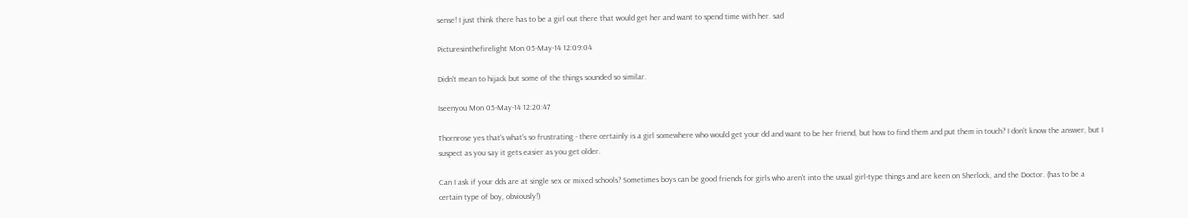sense! I just think there has to be a girl out there that would get her and want to spend time with her. sad

Picturesinthefirelight Mon 05-May-14 12:09:04

Didn't mean to hijack but some of the things sounded so similar.

Iseenyou Mon 05-May-14 12:20:47

Thornrose yes that's what's so frustrating - there certainly is a girl somewhere who would get your dd and want to be her friend, but how to find them and put them in touch? I don't know the answer, but I suspect as you say it gets easier as you get older.

Can I ask if your dds are at single sex or mixed schools? Sometimes boys can be good friends for girls who aren't into the usual girl-type things and are keen on Sherlock, and the Doctor. (has to be a certain type of boy, obviously!)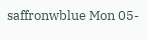saffronwblue Mon 05-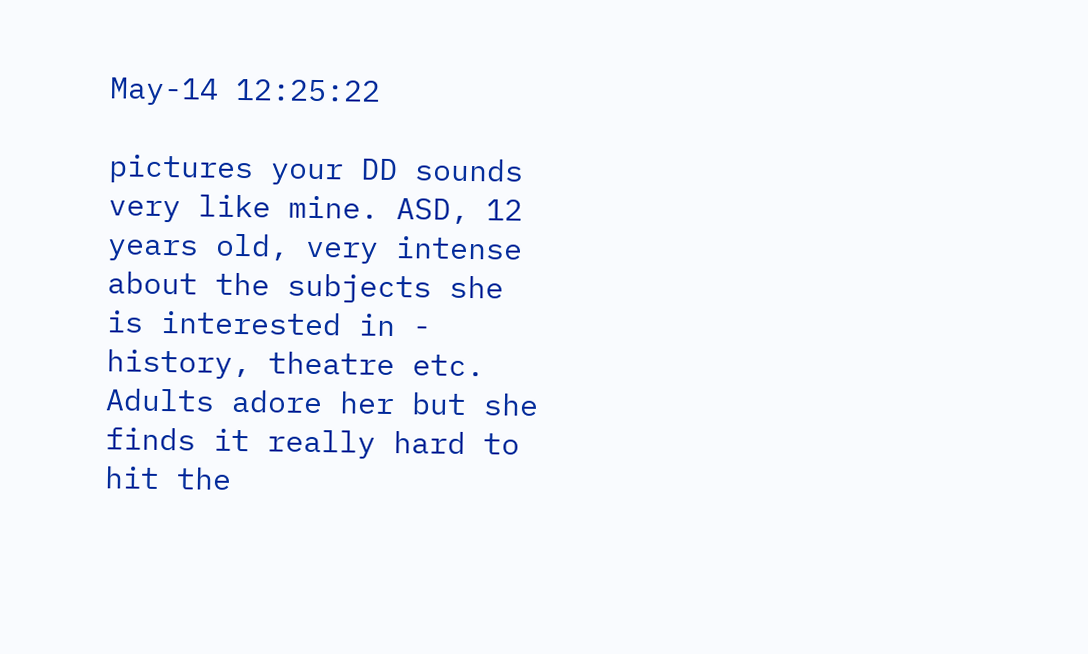May-14 12:25:22

pictures your DD sounds very like mine. ASD, 12 years old, very intense about the subjects she is interested in - history, theatre etc. Adults adore her but she finds it really hard to hit the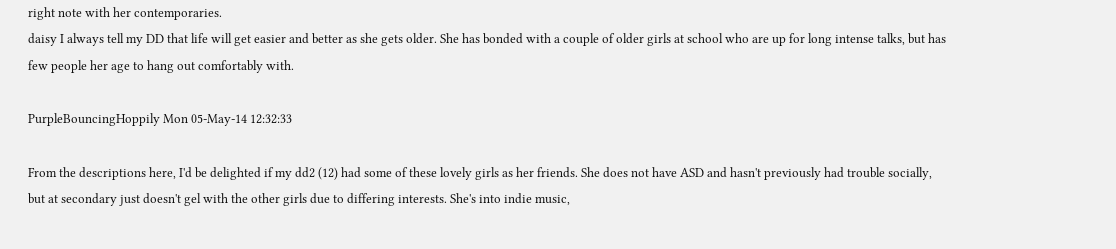right note with her contemporaries.
daisy I always tell my DD that life will get easier and better as she gets older. She has bonded with a couple of older girls at school who are up for long intense talks, but has few people her age to hang out comfortably with.

PurpleBouncingHoppily Mon 05-May-14 12:32:33

From the descriptions here, I'd be delighted if my dd2 (12) had some of these lovely girls as her friends. She does not have ASD and hasn't previously had trouble socially, but at secondary just doesn't gel with the other girls due to differing interests. She's into indie music,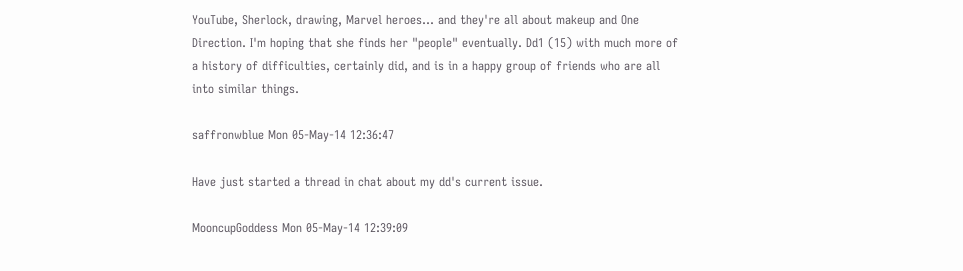YouTube, Sherlock, drawing, Marvel heroes... and they're all about makeup and One Direction. I'm hoping that she finds her "people" eventually. Dd1 (15) with much more of a history of difficulties, certainly did, and is in a happy group of friends who are all into similar things.

saffronwblue Mon 05-May-14 12:36:47

Have just started a thread in chat about my dd's current issue.

MooncupGoddess Mon 05-May-14 12:39:09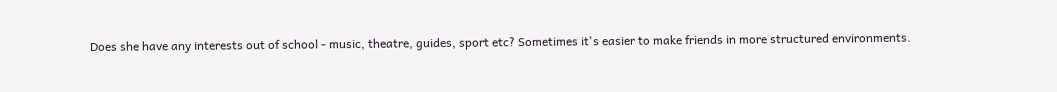Does she have any interests out of school - music, theatre, guides, sport etc? Sometimes it's easier to make friends in more structured environments.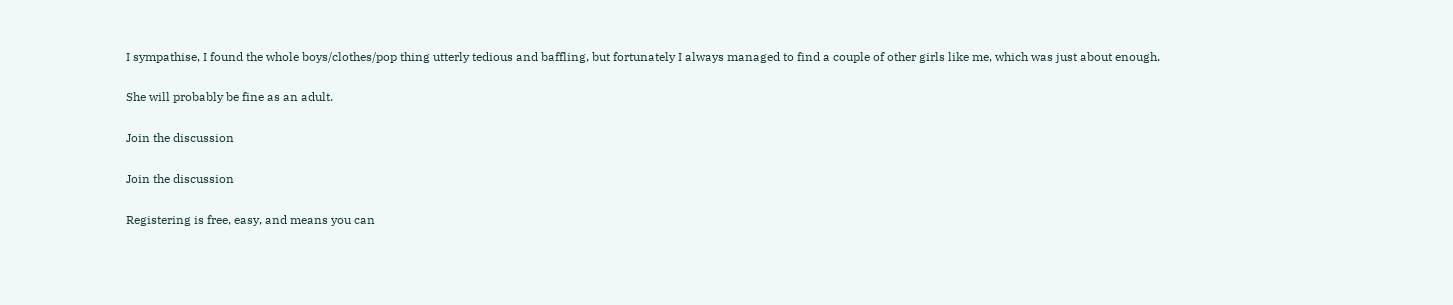I sympathise, I found the whole boys/clothes/pop thing utterly tedious and baffling, but fortunately I always managed to find a couple of other girls like me, which was just about enough.

She will probably be fine as an adult.

Join the discussion

Join the discussion

Registering is free, easy, and means you can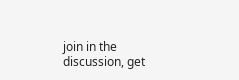join in the discussion, get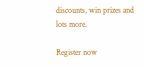discounts, win prizes and lots more.

Register now